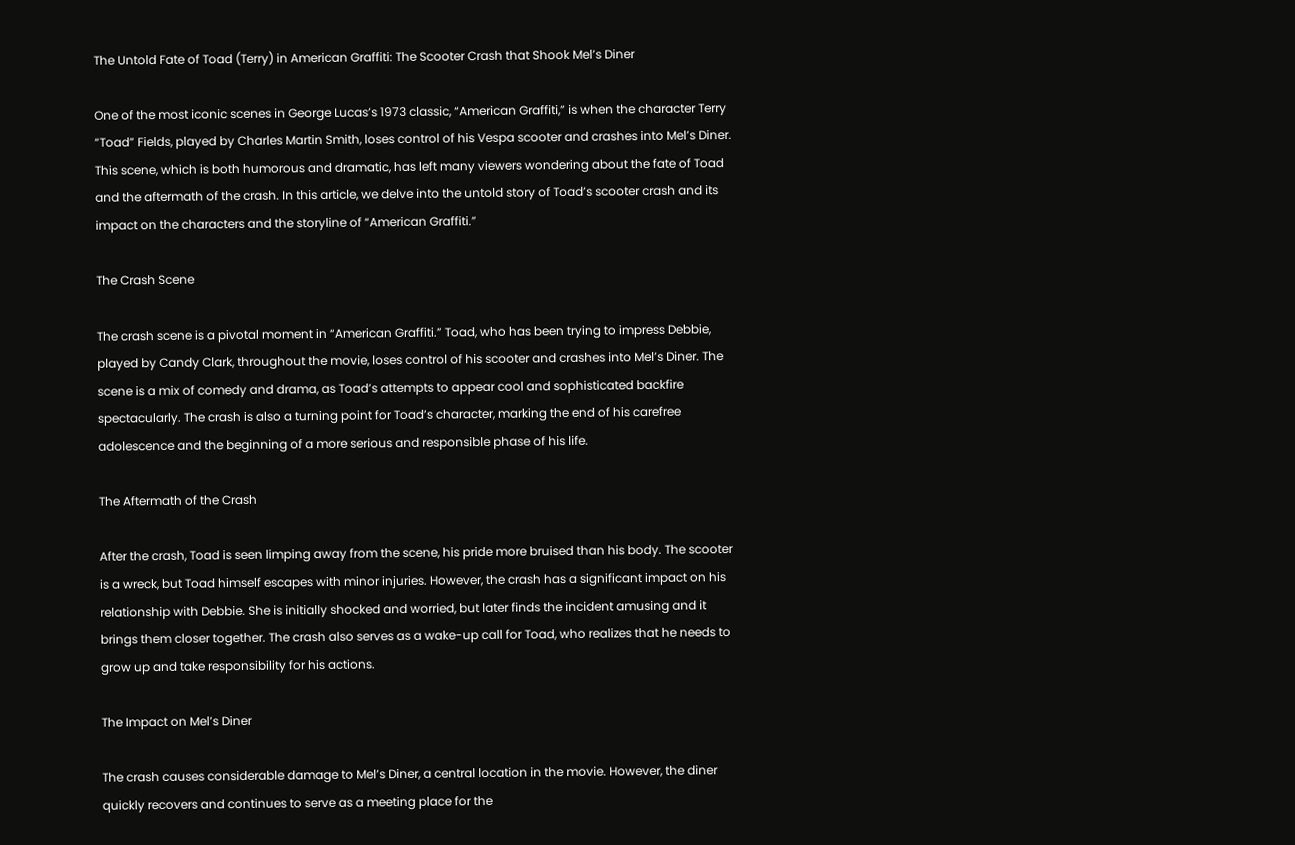The Untold Fate of Toad (Terry) in American Graffiti: The Scooter Crash that Shook Mel’s Diner

One of the most iconic scenes in George Lucas’s 1973 classic, “American Graffiti,” is when the character Terry “Toad” Fields, played by Charles Martin Smith, loses control of his Vespa scooter and crashes into Mel’s Diner. This scene, which is both humorous and dramatic, has left many viewers wondering about the fate of Toad and the aftermath of the crash. In this article, we delve into the untold story of Toad’s scooter crash and its impact on the characters and the storyline of “American Graffiti.”

The Crash Scene

The crash scene is a pivotal moment in “American Graffiti.” Toad, who has been trying to impress Debbie, played by Candy Clark, throughout the movie, loses control of his scooter and crashes into Mel’s Diner. The scene is a mix of comedy and drama, as Toad’s attempts to appear cool and sophisticated backfire spectacularly. The crash is also a turning point for Toad’s character, marking the end of his carefree adolescence and the beginning of a more serious and responsible phase of his life.

The Aftermath of the Crash

After the crash, Toad is seen limping away from the scene, his pride more bruised than his body. The scooter is a wreck, but Toad himself escapes with minor injuries. However, the crash has a significant impact on his relationship with Debbie. She is initially shocked and worried, but later finds the incident amusing and it brings them closer together. The crash also serves as a wake-up call for Toad, who realizes that he needs to grow up and take responsibility for his actions.

The Impact on Mel’s Diner

The crash causes considerable damage to Mel’s Diner, a central location in the movie. However, the diner quickly recovers and continues to serve as a meeting place for the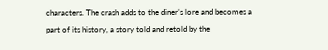characters. The crash adds to the diner’s lore and becomes a part of its history, a story told and retold by the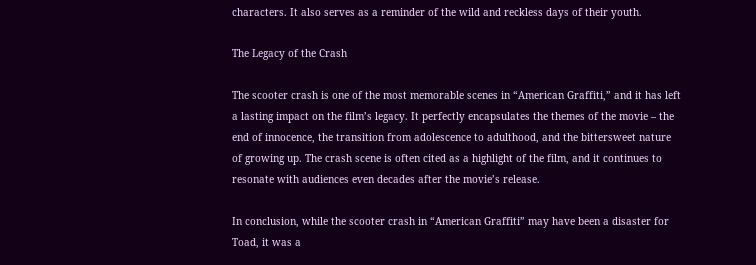characters. It also serves as a reminder of the wild and reckless days of their youth.

The Legacy of the Crash

The scooter crash is one of the most memorable scenes in “American Graffiti,” and it has left a lasting impact on the film’s legacy. It perfectly encapsulates the themes of the movie – the end of innocence, the transition from adolescence to adulthood, and the bittersweet nature of growing up. The crash scene is often cited as a highlight of the film, and it continues to resonate with audiences even decades after the movie’s release.

In conclusion, while the scooter crash in “American Graffiti” may have been a disaster for Toad, it was a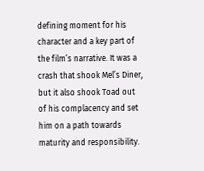defining moment for his character and a key part of the film’s narrative. It was a crash that shook Mel’s Diner, but it also shook Toad out of his complacency and set him on a path towards maturity and responsibility.